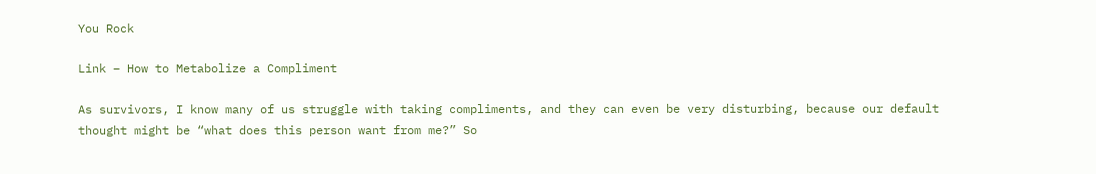You Rock

Link – How to Metabolize a Compliment

As survivors, I know many of us struggle with taking compliments, and they can even be very disturbing, because our default thought might be “what does this person want from me?” So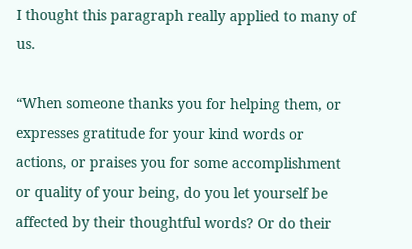I thought this paragraph really applied to many of us.

“When someone thanks you for helping them, or expresses gratitude for your kind words or actions, or praises you for some accomplishment or quality of your being, do you let yourself be affected by their thoughtful words? Or do their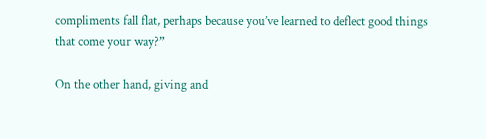compliments fall flat, perhaps because you’ve learned to deflect good things that come your way?”

On the other hand, giving and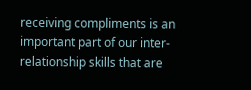receiving compliments is an important part of our inter-relationship skills that are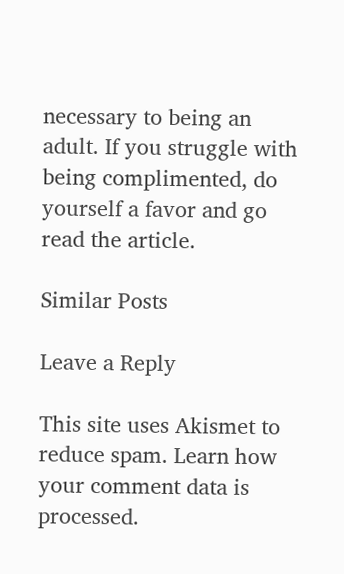necessary to being an adult. If you struggle with being complimented, do yourself a favor and go read the article.

Similar Posts

Leave a Reply

This site uses Akismet to reduce spam. Learn how your comment data is processed.